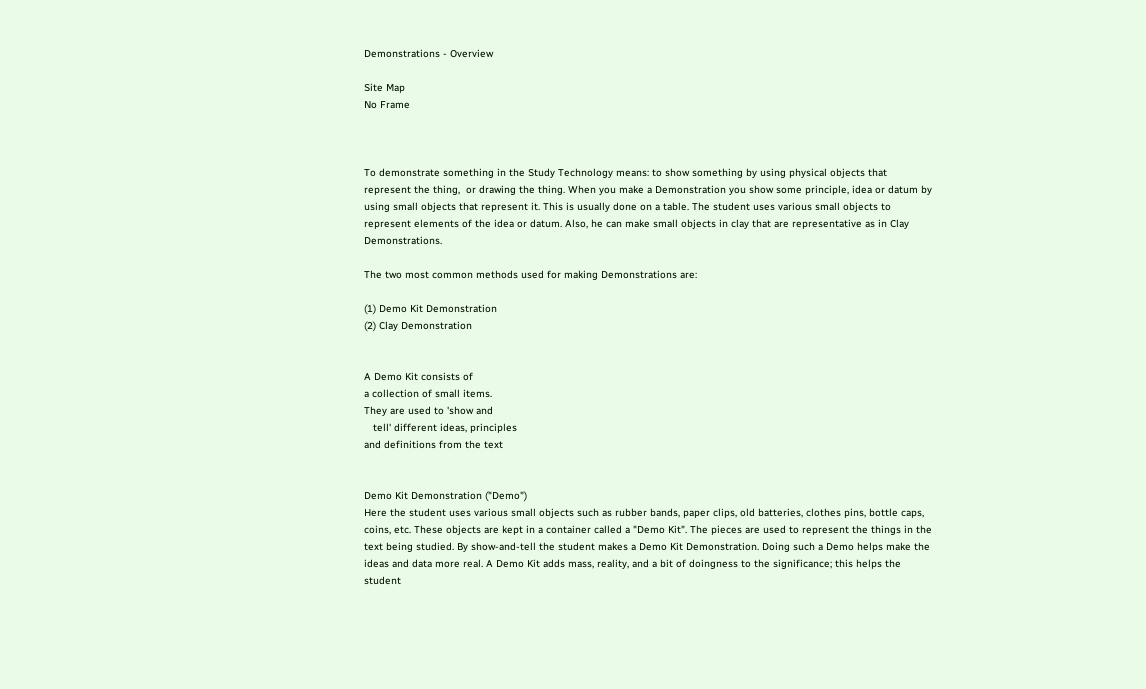Demonstrations - Overview

Site Map
No Frame



To demonstrate something in the Study Technology means: to show something by using physical objects that represent the thing,  or drawing the thing. When you make a Demonstration you show some principle, idea or datum by using small objects that represent it. This is usually done on a table. The student uses various small objects to represent elements of the idea or datum. Also, he can make small objects in clay that are representative as in Clay Demonstrations.

The two most common methods used for making Demonstrations are:

(1) Demo Kit Demonstration
(2) Clay Demonstration


A Demo Kit consists of
a collection of small items.
They are used to 'show and
   tell' different ideas, principles
and definitions from the text


Demo Kit Demonstration ("Demo")
Here the student uses various small objects such as rubber bands, paper clips, old batteries, clothes pins, bottle caps, coins, etc. These objects are kept in a container called a "Demo Kit". The pieces are used to represent the things in the text being studied. By show-and-tell the student makes a Demo Kit Demonstration. Doing such a Demo helps make the ideas and data more real. A Demo Kit adds mass, reality, and a bit of doingness to the significance; this helps the student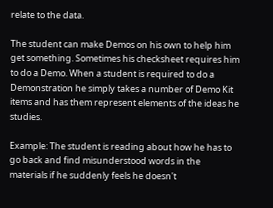relate to the data.

The student can make Demos on his own to help him get something. Sometimes his checksheet requires him to do a Demo. When a student is required to do a Demonstration he simply takes a number of Demo Kit items and has them represent elements of the ideas he studies.

Example: The student is reading about how he has to go back and find misunderstood words in the materials if he suddenly feels he doesn't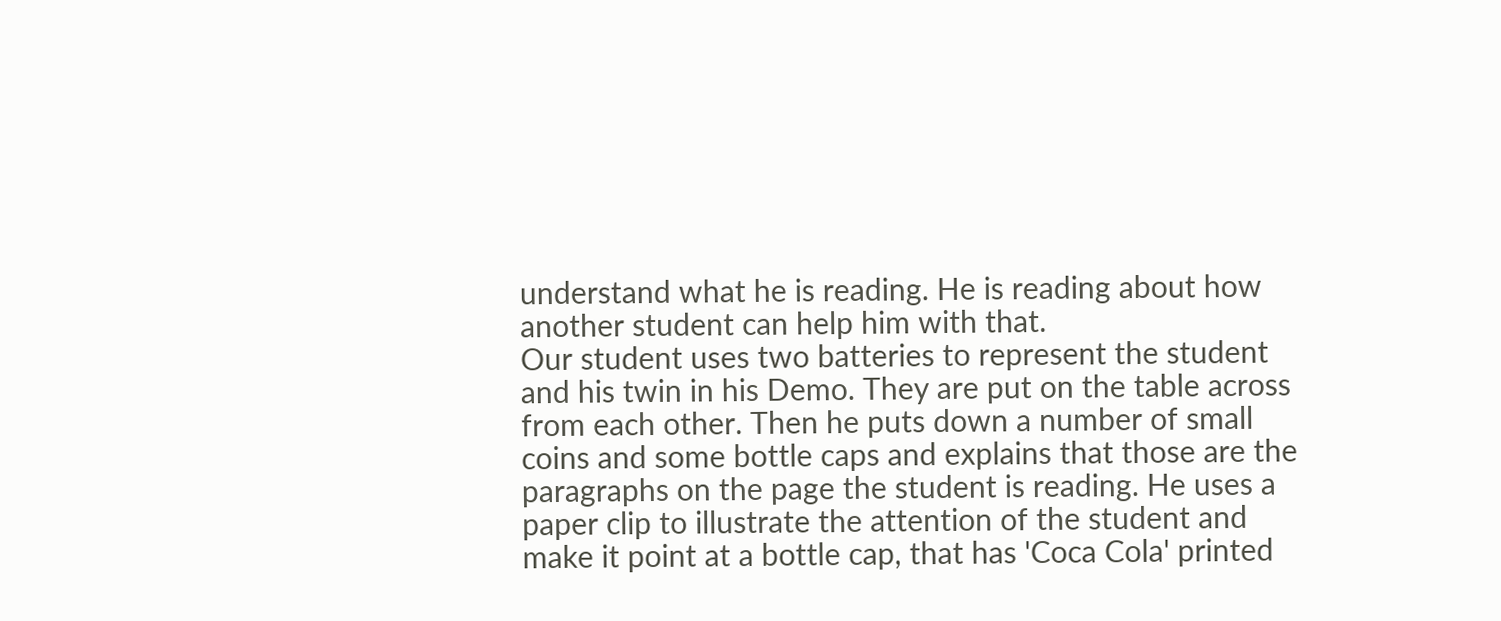understand what he is reading. He is reading about how another student can help him with that.
Our student uses two batteries to represent the student and his twin in his Demo. They are put on the table across from each other. Then he puts down a number of small coins and some bottle caps and explains that those are the paragraphs on the page the student is reading. He uses a paper clip to illustrate the attention of the student and make it point at a bottle cap, that has 'Coca Cola' printed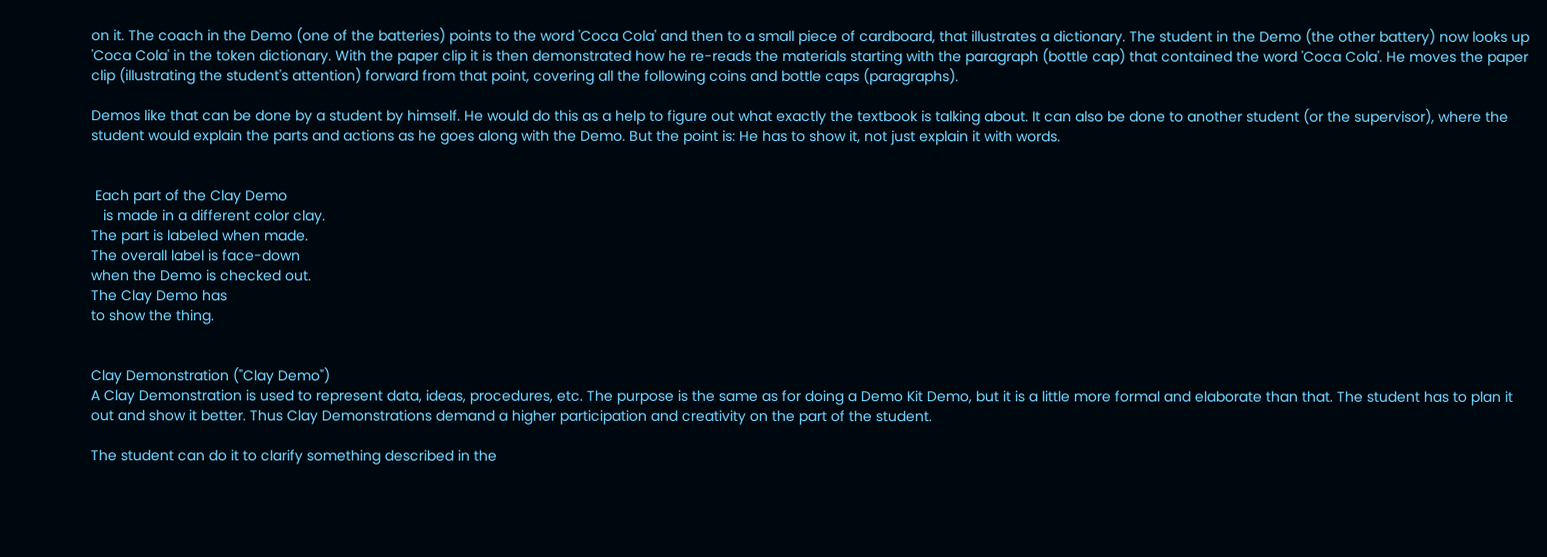on it. The coach in the Demo (one of the batteries) points to the word 'Coca Cola' and then to a small piece of cardboard, that illustrates a dictionary. The student in the Demo (the other battery) now looks up 'Coca Cola' in the token dictionary. With the paper clip it is then demonstrated how he re-reads the materials starting with the paragraph (bottle cap) that contained the word 'Coca Cola'. He moves the paper clip (illustrating the student's attention) forward from that point, covering all the following coins and bottle caps (paragraphs).

Demos like that can be done by a student by himself. He would do this as a help to figure out what exactly the textbook is talking about. It can also be done to another student (or the supervisor), where the student would explain the parts and actions as he goes along with the Demo. But the point is: He has to show it, not just explain it with words.


 Each part of the Clay Demo
   is made in a different color clay.
The part is labeled when made.
The overall label is face-down
when the Demo is checked out.
The Clay Demo has
to show the thing.


Clay Demonstration ("Clay Demo")
A Clay Demonstration is used to represent data, ideas, procedures, etc. The purpose is the same as for doing a Demo Kit Demo, but it is a little more formal and elaborate than that. The student has to plan it out and show it better. Thus Clay Demonstrations demand a higher participation and creativity on the part of the student.

The student can do it to clarify something described in the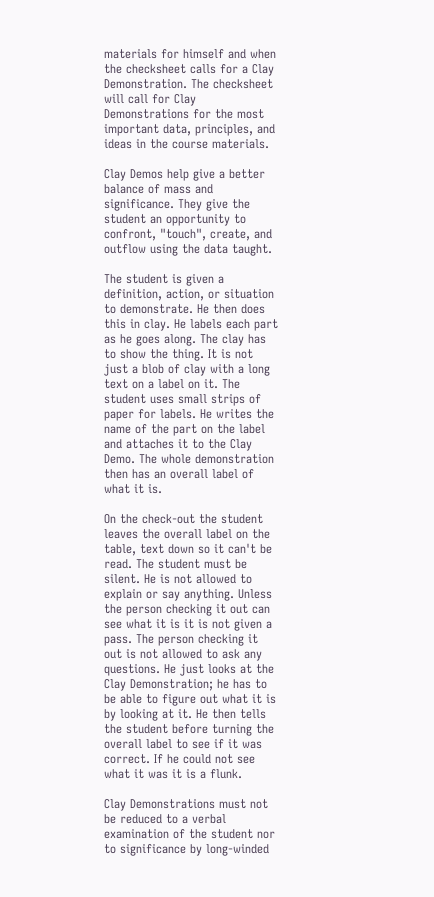materials for himself and when the checksheet calls for a Clay Demonstration. The checksheet will call for Clay Demonstrations for the most important data, principles, and ideas in the course materials.

Clay Demos help give a better balance of mass and significance. They give the student an opportunity to confront, "touch", create, and outflow using the data taught.

The student is given a definition, action, or situation to demonstrate. He then does this in clay. He labels each part as he goes along. The clay has to show the thing. It is not just a blob of clay with a long text on a label on it. The student uses small strips of paper for labels. He writes the name of the part on the label and attaches it to the Clay Demo. The whole demonstration then has an overall label of what it is.

On the check-out the student leaves the overall label on the table, text down so it can't be read. The student must be silent. He is not allowed to explain or say anything. Unless the person checking it out can see what it is it is not given a pass. The person checking it out is not allowed to ask any questions. He just looks at the Clay Demonstration; he has to be able to figure out what it is by looking at it. He then tells the student before turning the overall label to see if it was correct. If he could not see what it was it is a flunk.

Clay Demonstrations must not be reduced to a verbal examination of the student nor to significance by long-winded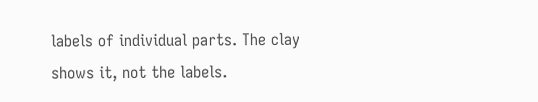labels of individual parts. The clay shows it, not the labels.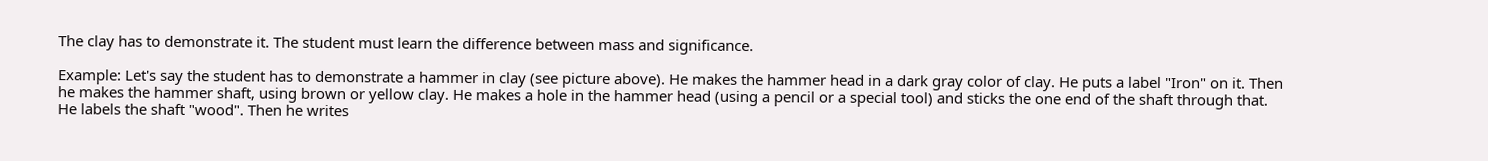The clay has to demonstrate it. The student must learn the difference between mass and significance.

Example: Let's say the student has to demonstrate a hammer in clay (see picture above). He makes the hammer head in a dark gray color of clay. He puts a label "Iron" on it. Then he makes the hammer shaft, using brown or yellow clay. He makes a hole in the hammer head (using a pencil or a special tool) and sticks the one end of the shaft through that. He labels the shaft "wood". Then he writes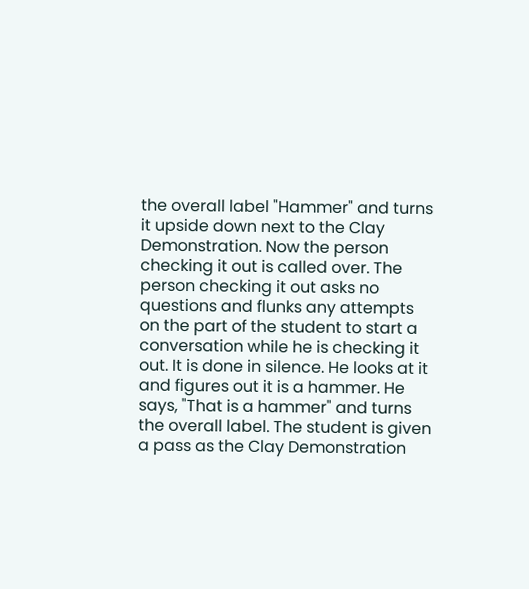the overall label "Hammer" and turns it upside down next to the Clay Demonstration. Now the person checking it out is called over. The person checking it out asks no questions and flunks any attempts on the part of the student to start a conversation while he is checking it out. It is done in silence. He looks at it and figures out it is a hammer. He says, "That is a hammer" and turns the overall label. The student is given a pass as the Clay Demonstration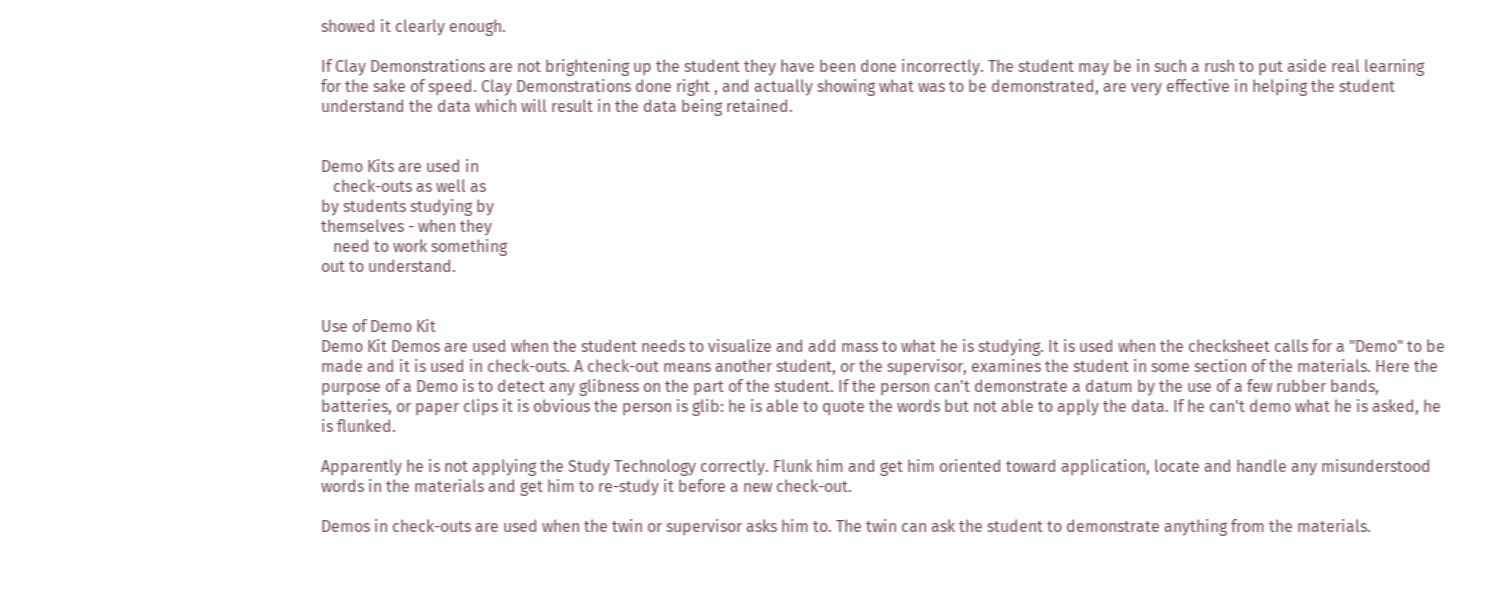showed it clearly enough.

If Clay Demonstrations are not brightening up the student they have been done incorrectly. The student may be in such a rush to put aside real learning for the sake of speed. Clay Demonstrations done right , and actually showing what was to be demonstrated, are very effective in helping the student understand the data which will result in the data being retained.


Demo Kits are used in
   check-outs as well as
by students studying by
themselves - when they
   need to work something
out to understand.


Use of Demo Kit
Demo Kit Demos are used when the student needs to visualize and add mass to what he is studying. It is used when the checksheet calls for a "Demo" to be made and it is used in check-outs. A check-out means another student, or the supervisor, examines the student in some section of the materials. Here the purpose of a Demo is to detect any glibness on the part of the student. If the person can't demonstrate a datum by the use of a few rubber bands, batteries, or paper clips it is obvious the person is glib: he is able to quote the words but not able to apply the data. If he can't demo what he is asked, he is flunked.

Apparently he is not applying the Study Technology correctly. Flunk him and get him oriented toward application, locate and handle any misunderstood words in the materials and get him to re-study it before a new check-out.

Demos in check-outs are used when the twin or supervisor asks him to. The twin can ask the student to demonstrate anything from the materials.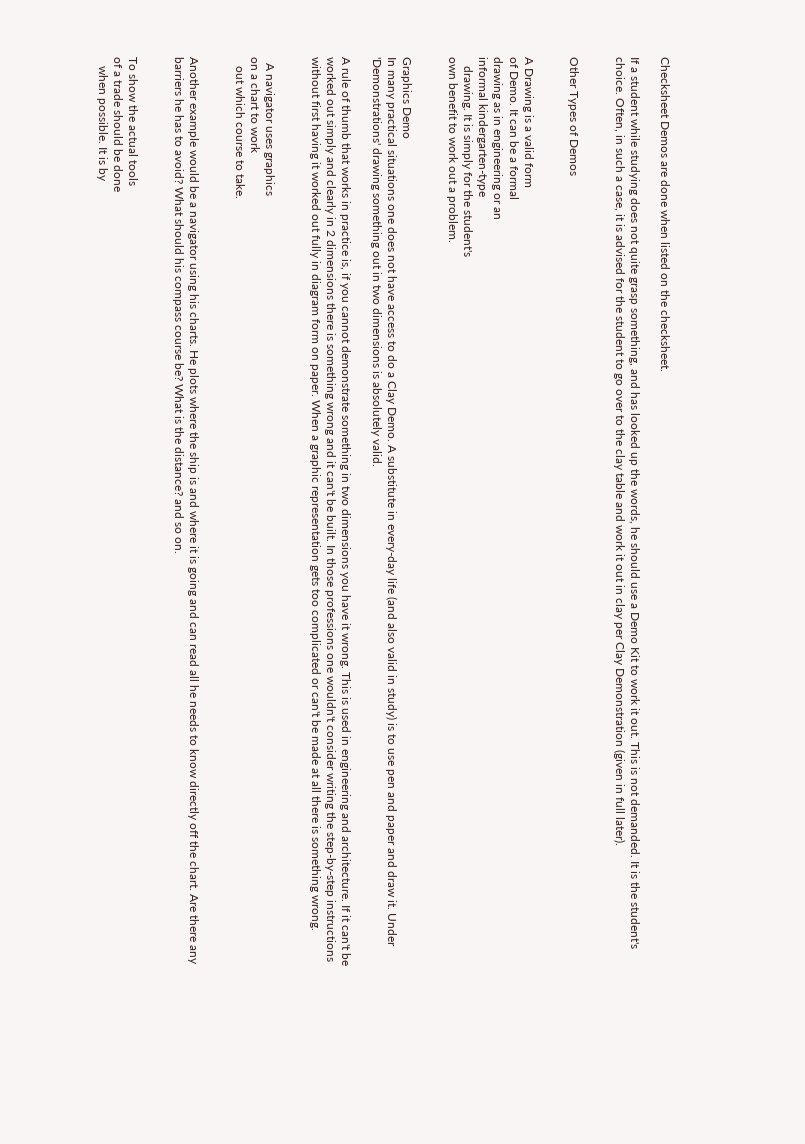Checksheet Demos are done when listed on the checksheet.

If a student while studying does not quite grasp something, and has looked up the words, he should use a Demo Kit to work it out. This is not demanded. It is the student's choice. Often, in such a case, it is advised for the student to go over to the clay table and work it out in clay per Clay Demonstration (given in full later).


Other Types of Demos


A Drawing is a valid form
of Demo. It can be a formal
drawing as in engineering or an
informal kindergarten-type
   drawing. It is simply for the student's
own benefit to work out a problem.


Graphics Demo
In many practical situations one does not have access to do a Clay Demo. A substitute in every-day life (and also valid in study) is to use pen and paper and draw it. Under 'Demonstrations' drawing something out in two dimensions is absolutely valid.

A rule of thumb that works in practice is, if you cannot demonstrate something in two dimensions you have it wrong. This is used in engineering and architecture. If it can't be worked out simply and clearly in 2 dimensions there is something wrong and it can't be built. In those professions one wouldn't consider writing the step-by-step instructions without first having it worked out fully in diagram form on paper. When a graphic representation gets too complicated or can't be made at all there is something wrong.


  A navigator uses graphics
on a chart to work
   out which course to take.


Another example would be a navigator using his charts. He plots where the ship is and where it is going and can read all he needs to know directly off the chart. Are there any barriers he has to avoid? What should his compass course be? What is the distance? and so on.


To show the actual tools
of a trade should be done
   when possible. It is by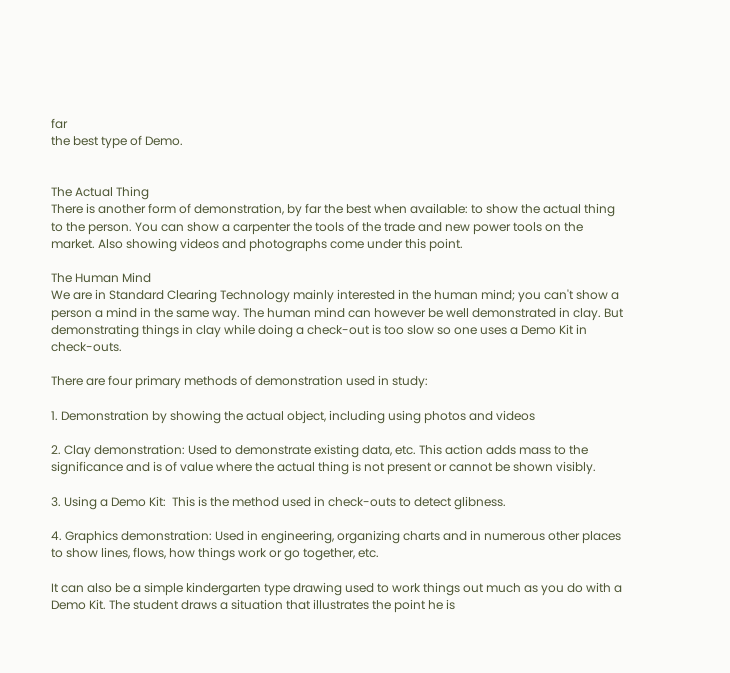far
the best type of Demo.


The Actual Thing
There is another form of demonstration, by far the best when available: to show the actual thing to the person. You can show a carpenter the tools of the trade and new power tools on the market. Also showing videos and photographs come under this point.

The Human Mind
We are in Standard Clearing Technology mainly interested in the human mind; you can't show a person a mind in the same way. The human mind can however be well demonstrated in clay. But demonstrating things in clay while doing a check-out is too slow so one uses a Demo Kit in check-outs.

There are four primary methods of demonstration used in study:

1. Demonstration by showing the actual object, including using photos and videos

2. Clay demonstration: Used to demonstrate existing data, etc. This action adds mass to the significance and is of value where the actual thing is not present or cannot be shown visibly.

3. Using a Demo Kit:  This is the method used in check-outs to detect glibness.

4. Graphics demonstration: Used in engineering, organizing charts and in numerous other places to show lines, flows, how things work or go together, etc.

It can also be a simple kindergarten type drawing used to work things out much as you do with a Demo Kit. The student draws a situation that illustrates the point he is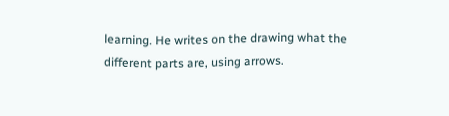learning. He writes on the drawing what the different parts are, using arrows.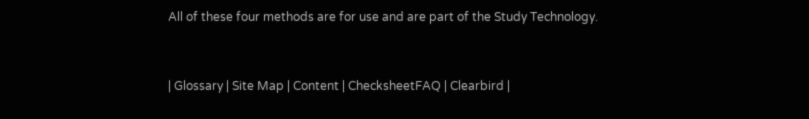All of these four methods are for use and are part of the Study Technology.



| Glossary | Site Map | Content | ChecksheetFAQ | Clearbird |